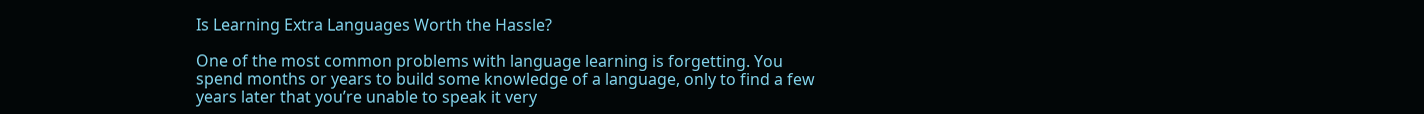Is Learning Extra Languages Worth the Hassle?

One of the most common problems with language learning is forgetting. You spend months or years to build some knowledge of a language, only to find a few years later that you’re unable to speak it very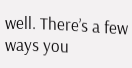well. There’s a few ways you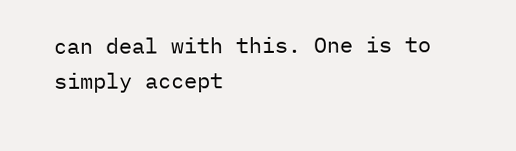can deal with this. One is to simply accept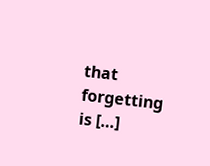that forgetting is […]